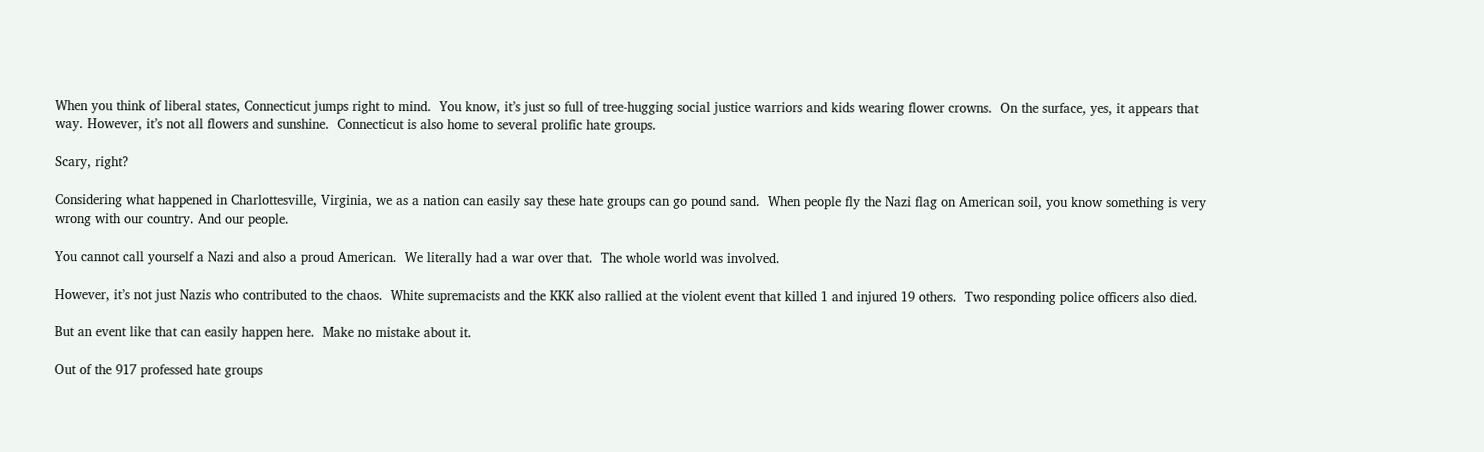When you think of liberal states, Connecticut jumps right to mind.  You know, it’s just so full of tree-hugging social justice warriors and kids wearing flower crowns.  On the surface, yes, it appears that way. However, it’s not all flowers and sunshine.  Connecticut is also home to several prolific hate groups.

Scary, right?

Considering what happened in Charlottesville, Virginia, we as a nation can easily say these hate groups can go pound sand.  When people fly the Nazi flag on American soil, you know something is very wrong with our country. And our people.

You cannot call yourself a Nazi and also a proud American.  We literally had a war over that.  The whole world was involved.

However, it’s not just Nazis who contributed to the chaos.  White supremacists and the KKK also rallied at the violent event that killed 1 and injured 19 others.  Two responding police officers also died.

But an event like that can easily happen here.  Make no mistake about it.

Out of the 917 professed hate groups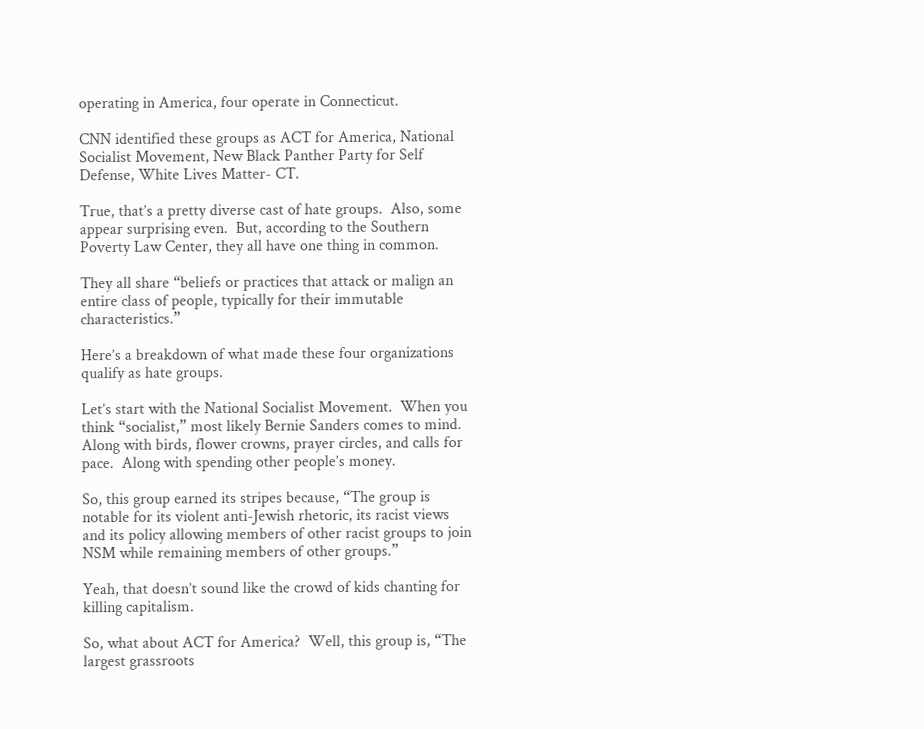operating in America, four operate in Connecticut.

CNN identified these groups as ACT for America, National Socialist Movement, New Black Panther Party for Self Defense, White Lives Matter- CT.

True, that’s a pretty diverse cast of hate groups.  Also, some appear surprising even.  But, according to the Southern Poverty Law Center, they all have one thing in common.

They all share “beliefs or practices that attack or malign an entire class of people, typically for their immutable characteristics.”

Here’s a breakdown of what made these four organizations qualify as hate groups.

Let’s start with the National Socialist Movement.  When you think “socialist,” most likely Bernie Sanders comes to mind. Along with birds, flower crowns, prayer circles, and calls for pace.  Along with spending other people’s money.

So, this group earned its stripes because, “The group is notable for its violent anti-Jewish rhetoric, its racist views and its policy allowing members of other racist groups to join NSM while remaining members of other groups.”

Yeah, that doesn’t sound like the crowd of kids chanting for killing capitalism.

So, what about ACT for America?  Well, this group is, “The largest grassroots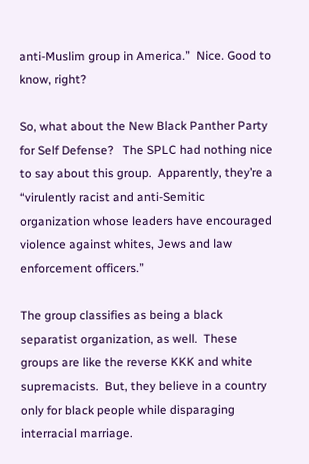anti-Muslim group in America.”  Nice. Good to know, right?

So, what about the New Black Panther Party for Self Defense?   The SPLC had nothing nice to say about this group.  Apparently, they’re a “virulently racist and anti-Semitic organization whose leaders have encouraged violence against whites, Jews and law enforcement officers.”

The group classifies as being a black separatist organization, as well.  These groups are like the reverse KKK and white supremacists.  But, they believe in a country only for black people while disparaging interracial marriage.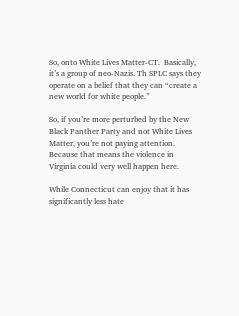So, onto White Lives Matter-CT.  Basically, it’s a group of neo-Nazis. Th SPLC says they operate on a belief that they can “create a new world for white people.”

So, if you’re more perturbed by the New Black Panther Party and not White Lives Matter, you’re not paying attention.  Because that means the violence in Virginia could very well happen here.

While Connecticut can enjoy that it has significantly less hate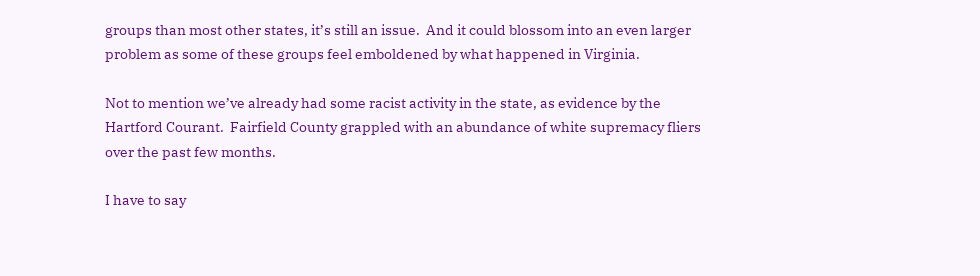groups than most other states, it’s still an issue.  And it could blossom into an even larger problem as some of these groups feel emboldened by what happened in Virginia.

Not to mention we’ve already had some racist activity in the state, as evidence by the Hartford Courant.  Fairfield County grappled with an abundance of white supremacy fliers over the past few months.

I have to say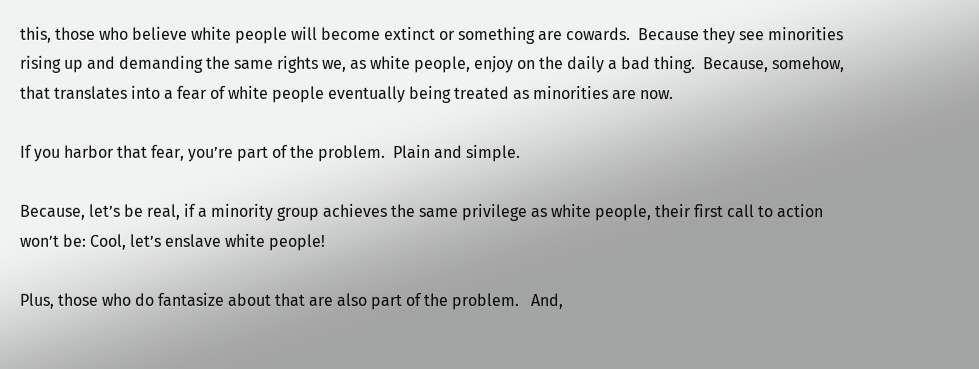this, those who believe white people will become extinct or something are cowards.  Because they see minorities rising up and demanding the same rights we, as white people, enjoy on the daily a bad thing.  Because, somehow, that translates into a fear of white people eventually being treated as minorities are now.

If you harbor that fear, you’re part of the problem.  Plain and simple.

Because, let’s be real, if a minority group achieves the same privilege as white people, their first call to action won’t be: Cool, let’s enslave white people!

Plus, those who do fantasize about that are also part of the problem.   And,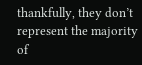thankfully, they don’t represent the majority of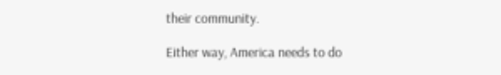their community.

Either way, America needs to do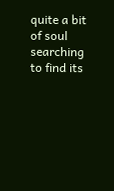quite a bit of soul searching to find its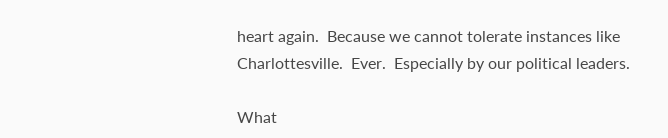heart again.  Because we cannot tolerate instances like Charlottesville.  Ever.  Especially by our political leaders.

What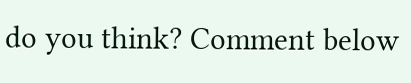do you think? Comment below